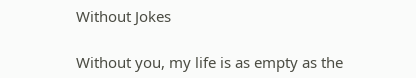Without Jokes

Without you, my life is as empty as the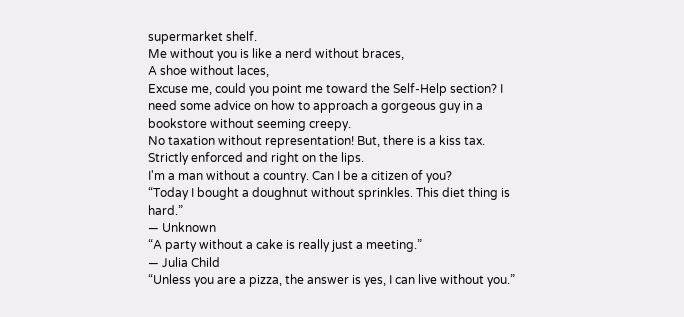supermarket shelf.
Me without you is like a nerd without braces,
A shoe without laces,
Excuse me, could you point me toward the Self-Help section? I need some advice on how to approach a gorgeous guy in a bookstore without seeming creepy.
No taxation without representation! But, there is a kiss tax. Strictly enforced and right on the lips.
I'm a man without a country. Can I be a citizen of you?
“Today I bought a doughnut without sprinkles. This diet thing is hard.”
― Unknown
“A party without a cake is really just a meeting.”
― Julia Child
“Unless you are a pizza, the answer is yes, I can live without you.”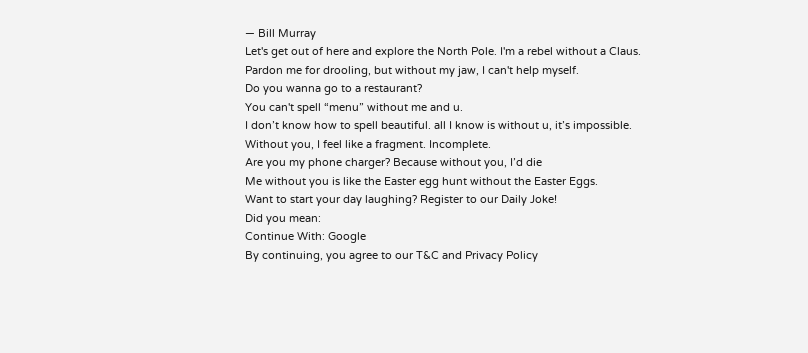― Bill Murray
Let's get out of here and explore the North Pole. I'm a rebel without a Claus.
Pardon me for drooling, but without my jaw, I can't help myself.
Do you wanna go to a restaurant?
You can't spell “menu” without me and u.
I don’t know how to spell beautiful. all I know is without u, it’s impossible.
Without you, I feel like a fragment. Incomplete.
Are you my phone charger? Because without you, I’d die
Me without you is like the Easter egg hunt without the Easter Eggs.
Want to start your day laughing? Register to our Daily Joke!
Did you mean:
Continue With: Google
By continuing, you agree to our T&C and Privacy Policy